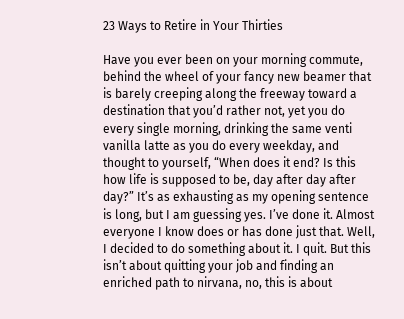23 Ways to Retire in Your Thirties

Have you ever been on your morning commute, behind the wheel of your fancy new beamer that is barely creeping along the freeway toward a destination that you’d rather not, yet you do every single morning, drinking the same venti vanilla latte as you do every weekday, and thought to yourself, “When does it end? Is this how life is supposed to be, day after day after day?” It’s as exhausting as my opening sentence is long, but I am guessing yes. I’ve done it. Almost everyone I know does or has done just that. Well, I decided to do something about it. I quit. But this isn’t about quitting your job and finding an enriched path to nirvana, no, this is about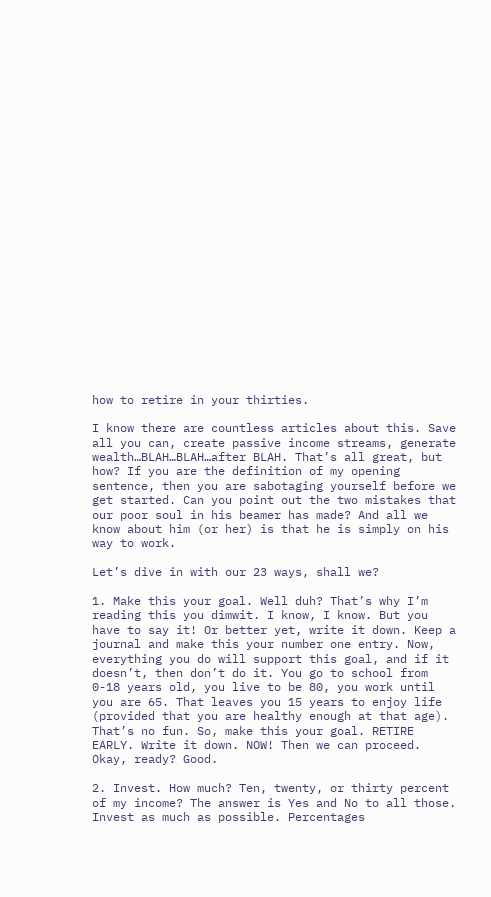how to retire in your thirties.

I know there are countless articles about this. Save all you can, create passive income streams, generate wealth…BLAH…BLAH…after BLAH. That’s all great, but how? If you are the definition of my opening sentence, then you are sabotaging yourself before we get started. Can you point out the two mistakes that our poor soul in his beamer has made? And all we know about him (or her) is that he is simply on his way to work.

Let’s dive in with our 23 ways, shall we?

1. Make this your goal. Well duh? That’s why I’m reading this you dimwit. I know, I know. But you have to say it! Or better yet, write it down. Keep a journal and make this your number one entry. Now, everything you do will support this goal, and if it doesn’t, then don’t do it. You go to school from 0-18 years old, you live to be 80, you work until you are 65. That leaves you 15 years to enjoy life (provided that you are healthy enough at that age). That’s no fun. So, make this your goal. RETIRE EARLY. Write it down. NOW! Then we can proceed. Okay, ready? Good.

2. Invest. How much? Ten, twenty, or thirty percent of my income? The answer is Yes and No to all those. Invest as much as possible. Percentages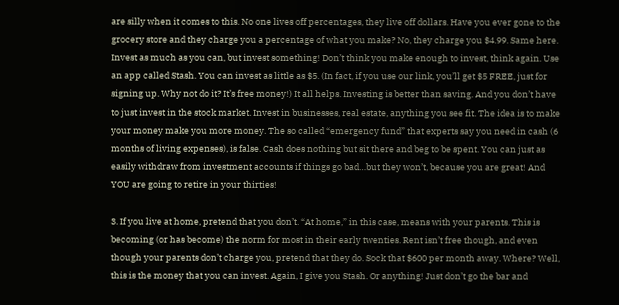are silly when it comes to this. No one lives off percentages, they live off dollars. Have you ever gone to the grocery store and they charge you a percentage of what you make? No, they charge you $4.99. Same here. Invest as much as you can, but invest something! Don’t think you make enough to invest, think again. Use an app called Stash. You can invest as little as $5. (In fact, if you use our link, you’ll get $5 FREE, just for signing up. Why not do it? It’s free money!) It all helps. Investing is better than saving. And you don’t have to just invest in the stock market. Invest in businesses, real estate, anything you see fit. The idea is to make your money make you more money. The so called “emergency fund” that experts say you need in cash (6 months of living expenses), is false. Cash does nothing but sit there and beg to be spent. You can just as easily withdraw from investment accounts if things go bad…but they won’t, because you are great! And YOU are going to retire in your thirties!

3. If you live at home, pretend that you don’t. “At home,” in this case, means with your parents. This is becoming (or has become) the norm for most in their early twenties. Rent isn’t free though, and even though your parents don’t charge you, pretend that they do. Sock that $600 per month away. Where? Well, this is the money that you can invest. Again, I give you Stash. Or anything! Just don’t go the bar and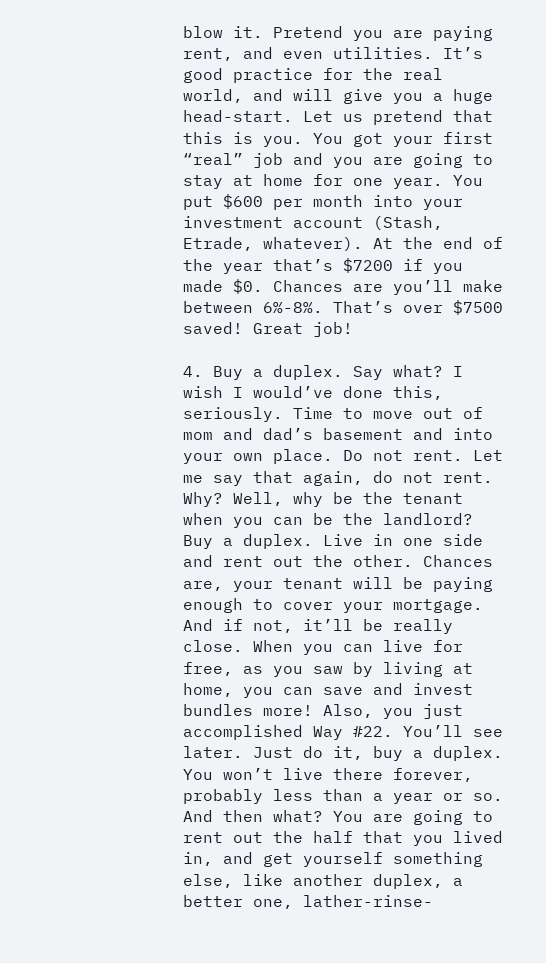blow it. Pretend you are paying rent, and even utilities. It’s good practice for the real world, and will give you a huge head-start. Let us pretend that this is you. You got your first “real” job and you are going to stay at home for one year. You put $600 per month into your investment account (Stash, Etrade, whatever). At the end of the year that’s $7200 if you made $0. Chances are you’ll make between 6%-8%. That’s over $7500 saved! Great job!

4. Buy a duplex. Say what? I wish I would’ve done this, seriously. Time to move out of mom and dad’s basement and into your own place. Do not rent. Let me say that again, do not rent. Why? Well, why be the tenant when you can be the landlord? Buy a duplex. Live in one side and rent out the other. Chances are, your tenant will be paying enough to cover your mortgage. And if not, it’ll be really close. When you can live for free, as you saw by living at home, you can save and invest bundles more! Also, you just accomplished Way #22. You’ll see later. Just do it, buy a duplex. You won’t live there forever, probably less than a year or so. And then what? You are going to rent out the half that you lived in, and get yourself something else, like another duplex, a better one, lather-rinse-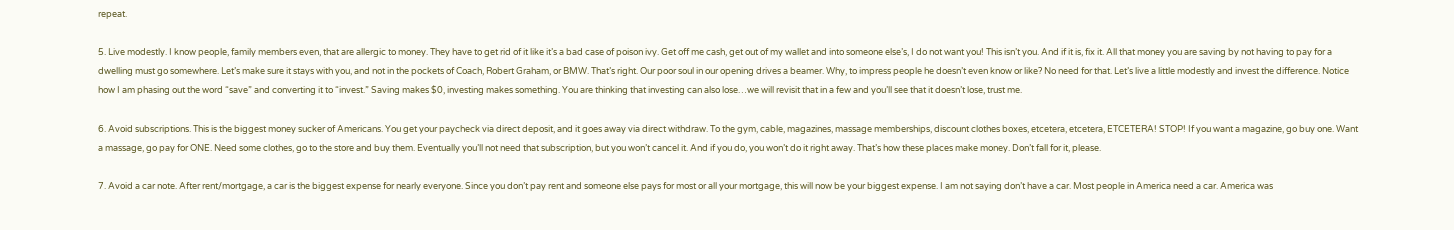repeat.

5. Live modestly. I know people, family members even, that are allergic to money. They have to get rid of it like it’s a bad case of poison ivy. Get off me cash, get out of my wallet and into someone else’s, I do not want you! This isn’t you. And if it is, fix it. All that money you are saving by not having to pay for a dwelling must go somewhere. Let’s make sure it stays with you, and not in the pockets of Coach, Robert Graham, or BMW. That’s right. Our poor soul in our opening drives a beamer. Why, to impress people he doesn’t even know or like? No need for that. Let’s live a little modestly and invest the difference. Notice how I am phasing out the word “save” and converting it to “invest.” Saving makes $0, investing makes something. You are thinking that investing can also lose…we will revisit that in a few and you’ll see that it doesn’t lose, trust me.

6. Avoid subscriptions. This is the biggest money sucker of Americans. You get your paycheck via direct deposit, and it goes away via direct withdraw. To the gym, cable, magazines, massage memberships, discount clothes boxes, etcetera, etcetera, ETCETERA! STOP! If you want a magazine, go buy one. Want a massage, go pay for ONE. Need some clothes, go to the store and buy them. Eventually you’ll not need that subscription, but you won’t cancel it. And if you do, you won’t do it right away. That’s how these places make money. Don’t fall for it, please.

7. Avoid a car note. After rent/mortgage, a car is the biggest expense for nearly everyone. Since you don’t pay rent and someone else pays for most or all your mortgage, this will now be your biggest expense. I am not saying don’t have a car. Most people in America need a car. America was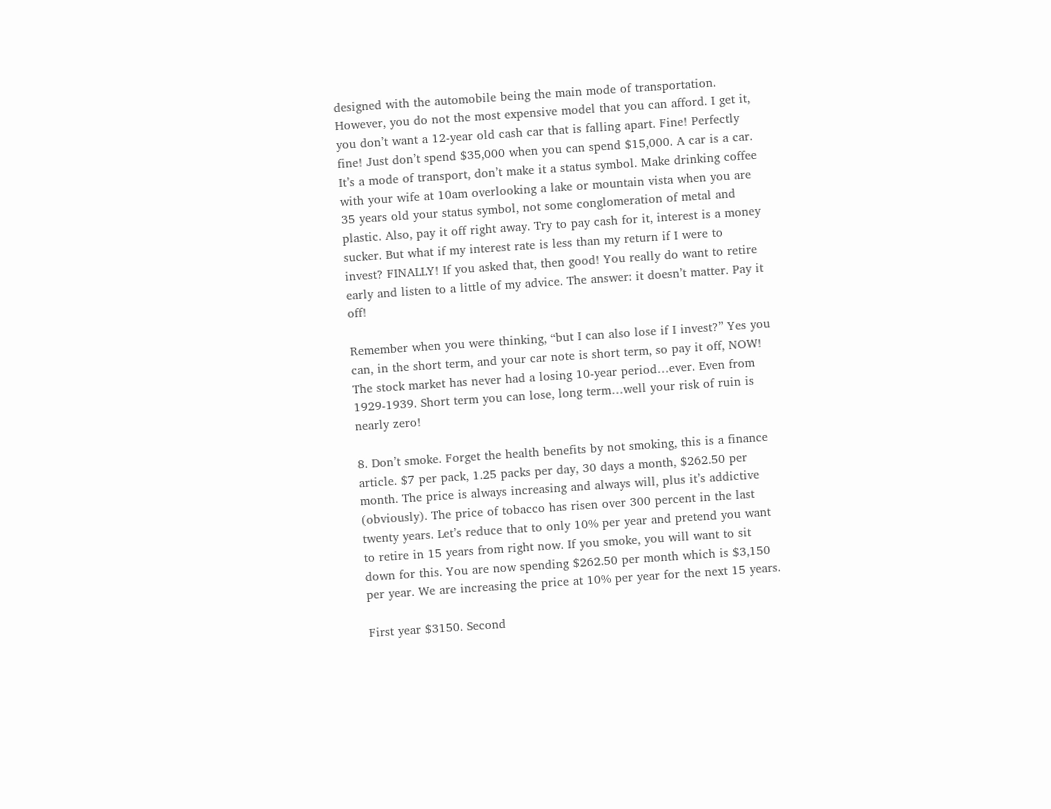designed with the automobile being the main mode of transportation. However, you do not the most expensive model that you can afford. I get it, you don’t want a 12-year old cash car that is falling apart. Fine! Perfectly fine! Just don’t spend $35,000 when you can spend $15,000. A car is a car. It’s a mode of transport, don’t make it a status symbol. Make drinking coffee with your wife at 10am overlooking a lake or mountain vista when you are 35 years old your status symbol, not some conglomeration of metal and plastic. Also, pay it off right away. Try to pay cash for it, interest is a money sucker. But what if my interest rate is less than my return if I were to invest? FINALLY! If you asked that, then good! You really do want to retire early and listen to a little of my advice. The answer: it doesn’t matter. Pay it off!

Remember when you were thinking, “but I can also lose if I invest?” Yes you can, in the short term, and your car note is short term, so pay it off, NOW! The stock market has never had a losing 10-year period…ever. Even from 1929-1939. Short term you can lose, long term…well your risk of ruin is nearly zero!

8. Don’t smoke. Forget the health benefits by not smoking, this is a finance article. $7 per pack, 1.25 packs per day, 30 days a month, $262.50 per month. The price is always increasing and always will, plus it’s addictive (obviously). The price of tobacco has risen over 300 percent in the last twenty years. Let’s reduce that to only 10% per year and pretend you want to retire in 15 years from right now. If you smoke, you will want to sit down for this. You are now spending $262.50 per month which is $3,150 per year. We are increasing the price at 10% per year for the next 15 years.

First year $3150. Second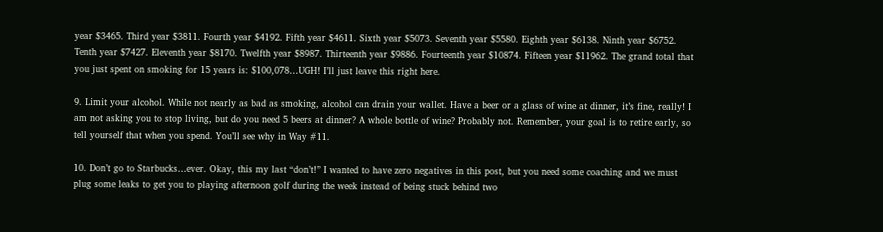year $3465. Third year $3811. Fourth year $4192. Fifth year $4611. Sixth year $5073. Seventh year $5580. Eighth year $6138. Ninth year $6752. Tenth year $7427. Eleventh year $8170. Twelfth year $8987. Thirteenth year $9886. Fourteenth year $10874. Fifteen year $11962. The grand total that you just spent on smoking for 15 years is: $100,078…UGH! I’ll just leave this right here.

9. Limit your alcohol. While not nearly as bad as smoking, alcohol can drain your wallet. Have a beer or a glass of wine at dinner, it’s fine, really! I am not asking you to stop living, but do you need 5 beers at dinner? A whole bottle of wine? Probably not. Remember, your goal is to retire early, so tell yourself that when you spend. You’ll see why in Way #11.

10. Don’t go to Starbucks…ever. Okay, this my last “don’t!” I wanted to have zero negatives in this post, but you need some coaching and we must plug some leaks to get you to playing afternoon golf during the week instead of being stuck behind two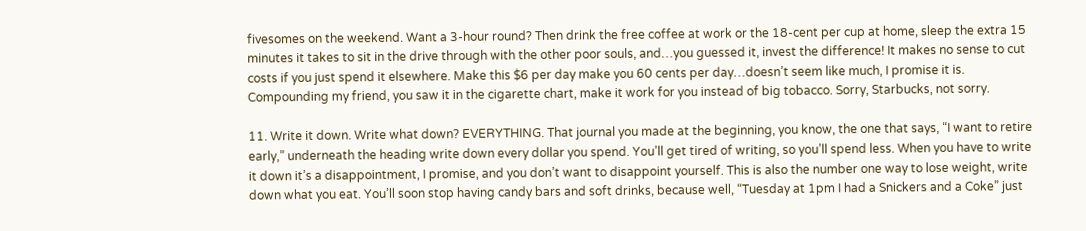fivesomes on the weekend. Want a 3-hour round? Then drink the free coffee at work or the 18-cent per cup at home, sleep the extra 15 minutes it takes to sit in the drive through with the other poor souls, and…you guessed it, invest the difference! It makes no sense to cut costs if you just spend it elsewhere. Make this $6 per day make you 60 cents per day…doesn’t seem like much, I promise it is. Compounding my friend, you saw it in the cigarette chart, make it work for you instead of big tobacco. Sorry, Starbucks, not sorry.

11. Write it down. Write what down? EVERYTHING. That journal you made at the beginning, you know, the one that says, “I want to retire early,” underneath the heading write down every dollar you spend. You’ll get tired of writing, so you’ll spend less. When you have to write it down it’s a disappointment, I promise, and you don’t want to disappoint yourself. This is also the number one way to lose weight, write down what you eat. You’ll soon stop having candy bars and soft drinks, because well, “Tuesday at 1pm I had a Snickers and a Coke” just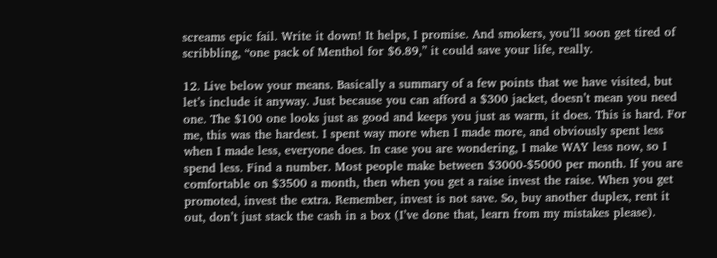screams epic fail. Write it down! It helps, I promise. And smokers, you’ll soon get tired of scribbling, “one pack of Menthol for $6.89,” it could save your life, really.

12. Live below your means. Basically a summary of a few points that we have visited, but let’s include it anyway. Just because you can afford a $300 jacket, doesn’t mean you need one. The $100 one looks just as good and keeps you just as warm, it does. This is hard. For me, this was the hardest. I spent way more when I made more, and obviously spent less when I made less, everyone does. In case you are wondering, I make WAY less now, so I spend less. Find a number. Most people make between $3000-$5000 per month. If you are comfortable on $3500 a month, then when you get a raise invest the raise. When you get promoted, invest the extra. Remember, invest is not save. So, buy another duplex, rent it out, don’t just stack the cash in a box (I’ve done that, learn from my mistakes please).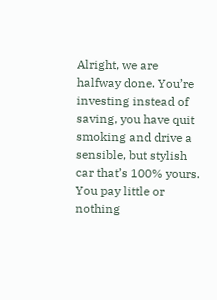Alright, we are halfway done. You’re investing instead of saving, you have quit smoking and drive a sensible, but stylish car that’s 100% yours. You pay little or nothing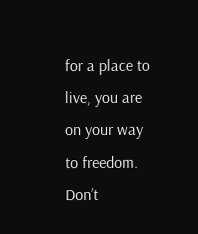for a place to live, you are on your way to freedom. Don’t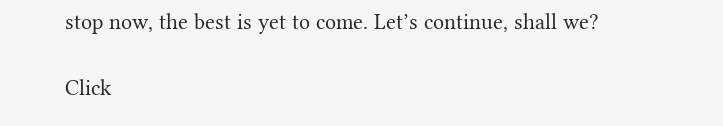stop now, the best is yet to come. Let’s continue, shall we?

Click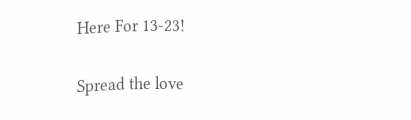Here For 13-23!

Spread the love